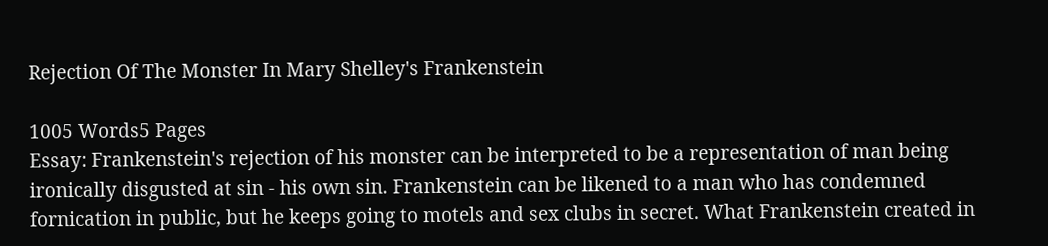Rejection Of The Monster In Mary Shelley's Frankenstein

1005 Words5 Pages
Essay: Frankenstein's rejection of his monster can be interpreted to be a representation of man being ironically disgusted at sin - his own sin. Frankenstein can be likened to a man who has condemned fornication in public, but he keeps going to motels and sex clubs in secret. What Frankenstein created in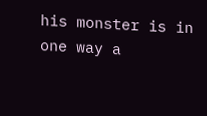his monster is in one way a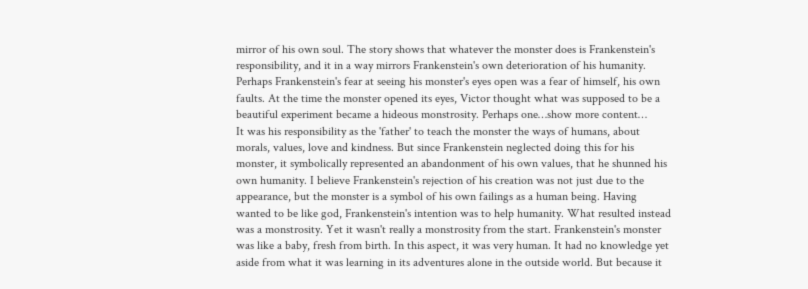mirror of his own soul. The story shows that whatever the monster does is Frankenstein's responsibility, and it in a way mirrors Frankenstein's own deterioration of his humanity. Perhaps Frankenstein's fear at seeing his monster's eyes open was a fear of himself, his own faults. At the time the monster opened its eyes, Victor thought what was supposed to be a beautiful experiment became a hideous monstrosity. Perhaps one…show more content…
It was his responsibility as the 'father' to teach the monster the ways of humans, about morals, values, love and kindness. But since Frankenstein neglected doing this for his monster, it symbolically represented an abandonment of his own values, that he shunned his own humanity. I believe Frankenstein's rejection of his creation was not just due to the appearance, but the monster is a symbol of his own failings as a human being. Having wanted to be like god, Frankenstein's intention was to help humanity. What resulted instead was a monstrosity. Yet it wasn't really a monstrosity from the start. Frankenstein's monster was like a baby, fresh from birth. In this aspect, it was very human. It had no knowledge yet aside from what it was learning in its adventures alone in the outside world. But because it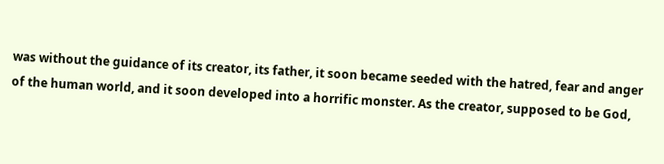was without the guidance of its creator, its father, it soon became seeded with the hatred, fear and anger of the human world, and it soon developed into a horrific monster. As the creator, supposed to be God,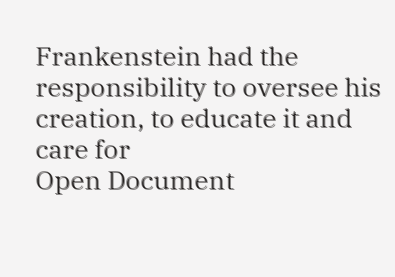Frankenstein had the responsibility to oversee his creation, to educate it and care for
Open Document